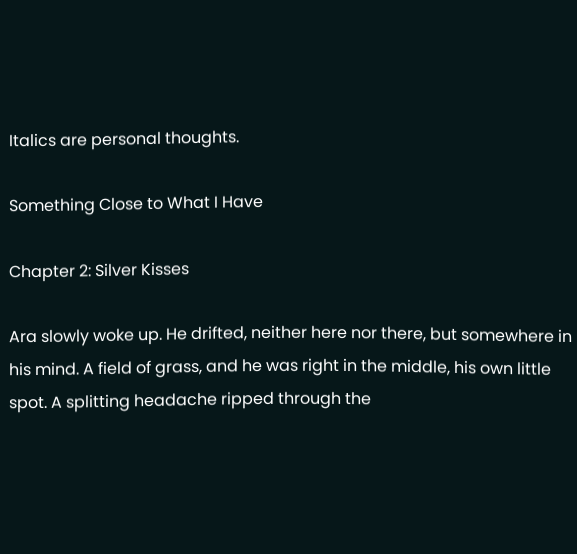Italics are personal thoughts.

Something Close to What I Have

Chapter 2: Silver Kisses

Ara slowly woke up. He drifted, neither here nor there, but somewhere in his mind. A field of grass, and he was right in the middle, his own little spot. A splitting headache ripped through the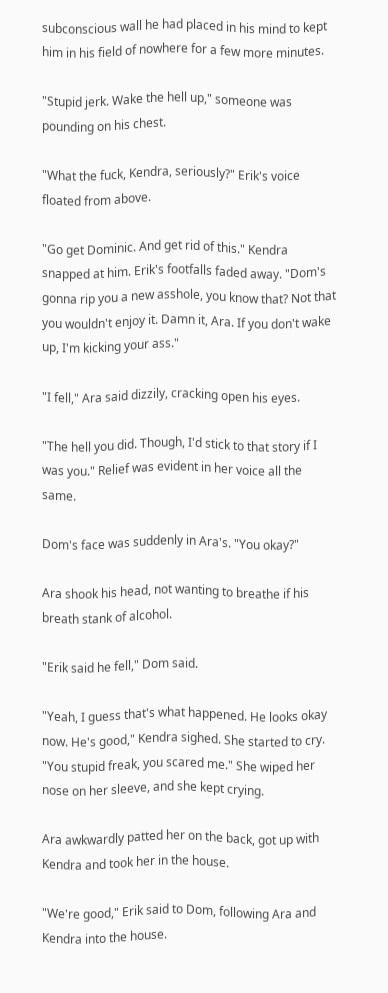subconscious wall he had placed in his mind to kept him in his field of nowhere for a few more minutes.

"Stupid jerk. Wake the hell up," someone was pounding on his chest.

"What the fuck, Kendra, seriously?" Erik's voice floated from above.

"Go get Dominic. And get rid of this." Kendra snapped at him. Erik's footfalls faded away. "Dom's gonna rip you a new asshole, you know that? Not that you wouldn't enjoy it. Damn it, Ara. If you don't wake up, I'm kicking your ass."

"I fell," Ara said dizzily, cracking open his eyes.

"The hell you did. Though, I'd stick to that story if I was you." Relief was evident in her voice all the same.

Dom's face was suddenly in Ara's. "You okay?"

Ara shook his head, not wanting to breathe if his breath stank of alcohol.

"Erik said he fell," Dom said.

"Yeah, I guess that's what happened. He looks okay now. He's good," Kendra sighed. She started to cry. "You stupid freak, you scared me." She wiped her nose on her sleeve, and she kept crying.

Ara awkwardly patted her on the back, got up with Kendra and took her in the house.

"We're good," Erik said to Dom, following Ara and Kendra into the house.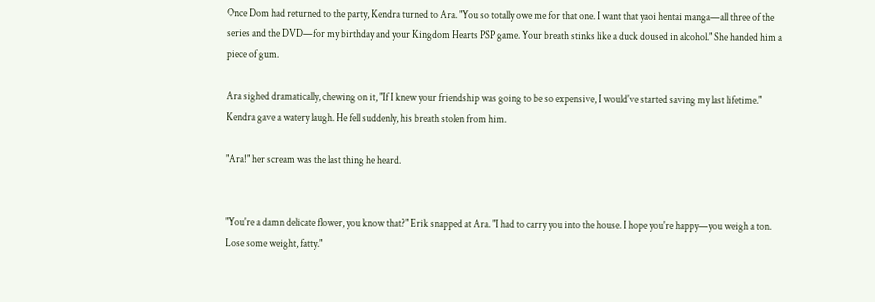Once Dom had returned to the party, Kendra turned to Ara. "You so totally owe me for that one. I want that yaoi hentai manga—all three of the series and the DVD—for my birthday and your Kingdom Hearts PSP game. Your breath stinks like a duck doused in alcohol." She handed him a piece of gum.

Ara sighed dramatically, chewing on it, "If I knew your friendship was going to be so expensive, I would've started saving my last lifetime." Kendra gave a watery laugh. He fell suddenly, his breath stolen from him.

"Ara!" her scream was the last thing he heard.


"You're a damn delicate flower, you know that?" Erik snapped at Ara. "I had to carry you into the house. I hope you're happy—you weigh a ton. Lose some weight, fatty."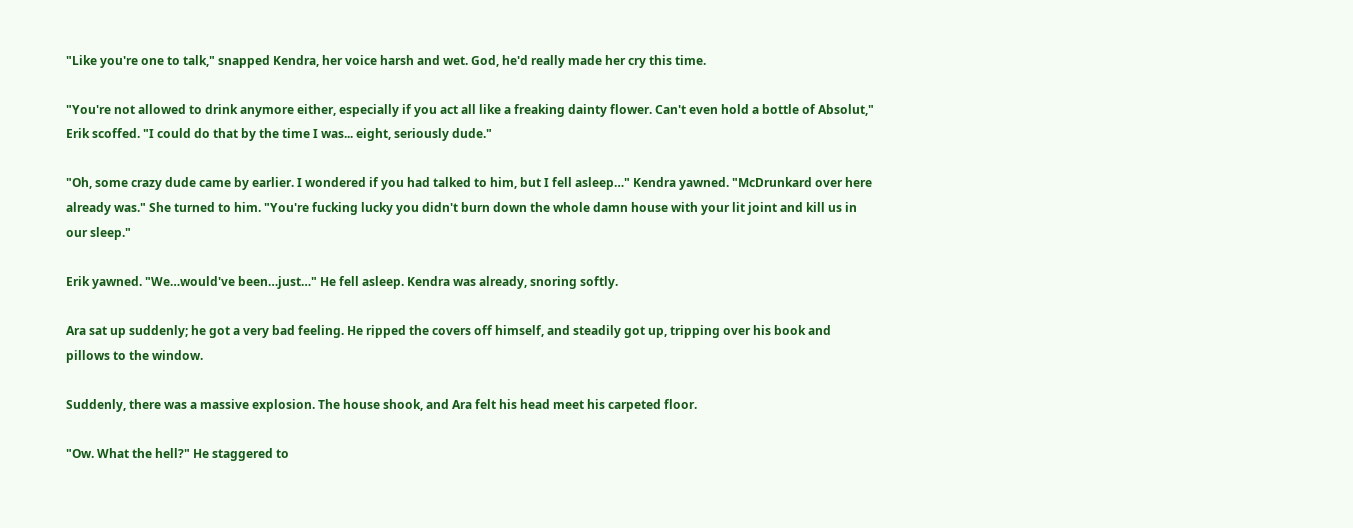"Like you're one to talk," snapped Kendra, her voice harsh and wet. God, he'd really made her cry this time.

"You're not allowed to drink anymore either, especially if you act all like a freaking dainty flower. Can't even hold a bottle of Absolut," Erik scoffed. "I could do that by the time I was... eight, seriously dude."

"Oh, some crazy dude came by earlier. I wondered if you had talked to him, but I fell asleep…" Kendra yawned. "McDrunkard over here already was." She turned to him. "You're fucking lucky you didn't burn down the whole damn house with your lit joint and kill us in our sleep."

Erik yawned. "We…would've been…just…" He fell asleep. Kendra was already, snoring softly.

Ara sat up suddenly; he got a very bad feeling. He ripped the covers off himself, and steadily got up, tripping over his book and pillows to the window.

Suddenly, there was a massive explosion. The house shook, and Ara felt his head meet his carpeted floor.

"Ow. What the hell?" He staggered to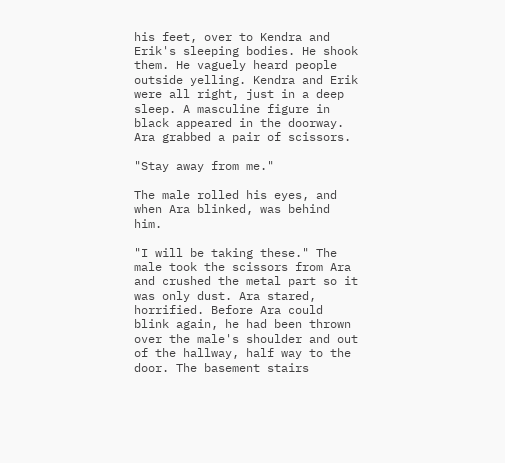his feet, over to Kendra and Erik's sleeping bodies. He shook them. He vaguely heard people outside yelling. Kendra and Erik were all right, just in a deep sleep. A masculine figure in black appeared in the doorway. Ara grabbed a pair of scissors.

"Stay away from me."

The male rolled his eyes, and when Ara blinked, was behind him.

"I will be taking these." The male took the scissors from Ara and crushed the metal part so it was only dust. Ara stared, horrified. Before Ara could blink again, he had been thrown over the male's shoulder and out of the hallway, half way to the door. The basement stairs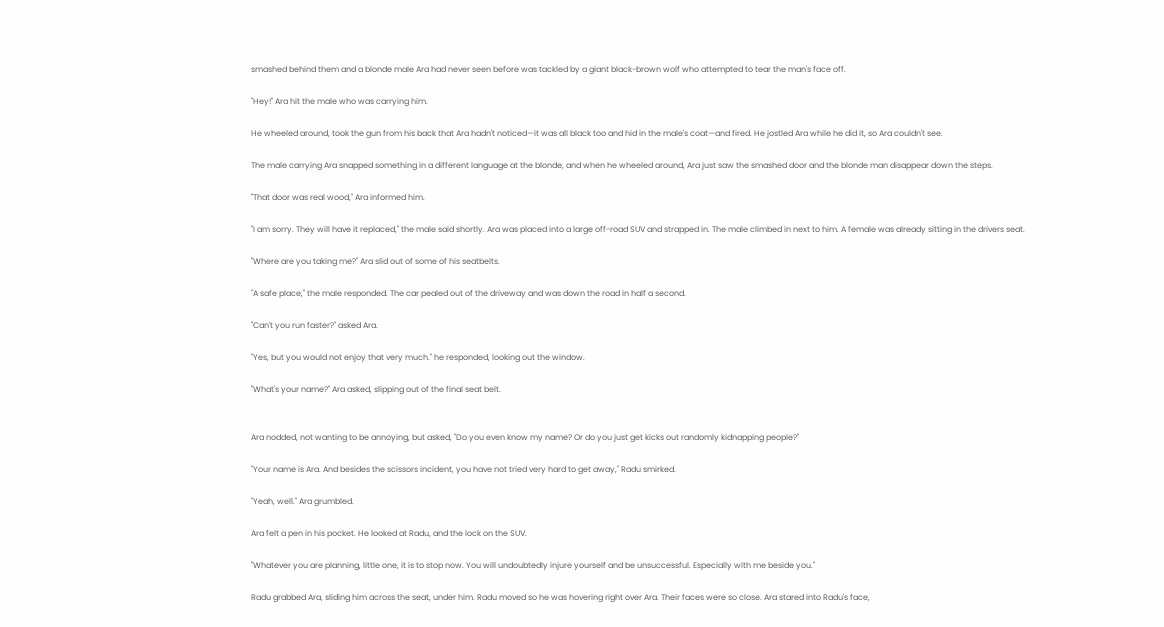smashed behind them and a blonde male Ara had never seen before was tackled by a giant black-brown wolf who attempted to tear the man's face off.

"Hey!" Ara hit the male who was carrying him.

He wheeled around, took the gun from his back that Ara hadn't noticed—it was all black too and hid in the male's coat—and fired. He jostled Ara while he did it, so Ara couldn't see.

The male carrying Ara snapped something in a different language at the blonde, and when he wheeled around, Ara just saw the smashed door and the blonde man disappear down the steps.

"That door was real wood," Ara informed him.

"I am sorry. They will have it replaced," the male said shortly. Ara was placed into a large off-road SUV and strapped in. The male climbed in next to him. A female was already sitting in the drivers seat.

"Where are you taking me?" Ara slid out of some of his seatbelts.

"A safe place," the male responded. The car pealed out of the driveway and was down the road in half a second.

"Can't you run faster?" asked Ara.

"Yes, but you would not enjoy that very much." he responded, looking out the window.

"What's your name?" Ara asked, slipping out of the final seat belt.


Ara nodded, not wanting to be annoying, but asked, "Do you even know my name? Or do you just get kicks out randomly kidnapping people?"

"Your name is Ara. And besides the scissors incident, you have not tried very hard to get away," Radu smirked.

"Yeah, well." Ara grumbled.

Ara felt a pen in his pocket. He looked at Radu, and the lock on the SUV.

"Whatever you are planning, little one, it is to stop now. You will undoubtedly injure yourself and be unsuccessful. Especially with me beside you."

Radu grabbed Ara, sliding him across the seat, under him. Radu moved so he was hovering right over Ara. Their faces were so close. Ara stared into Radu's face,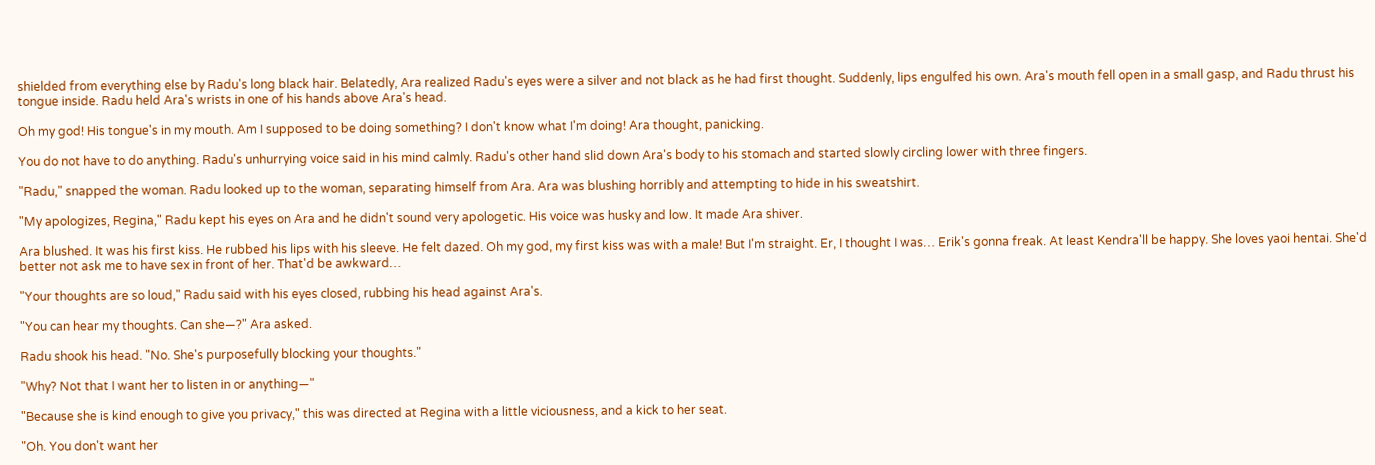shielded from everything else by Radu's long black hair. Belatedly, Ara realized Radu's eyes were a silver and not black as he had first thought. Suddenly, lips engulfed his own. Ara's mouth fell open in a small gasp, and Radu thrust his tongue inside. Radu held Ara's wrists in one of his hands above Ara's head.

Oh my god! His tongue's in my mouth. Am I supposed to be doing something? I don't know what I'm doing! Ara thought, panicking.

You do not have to do anything. Radu's unhurrying voice said in his mind calmly. Radu's other hand slid down Ara's body to his stomach and started slowly circling lower with three fingers.

"Radu," snapped the woman. Radu looked up to the woman, separating himself from Ara. Ara was blushing horribly and attempting to hide in his sweatshirt.

"My apologizes, Regina," Radu kept his eyes on Ara and he didn't sound very apologetic. His voice was husky and low. It made Ara shiver.

Ara blushed. It was his first kiss. He rubbed his lips with his sleeve. He felt dazed. Oh my god, my first kiss was with a male! But I'm straight. Er, I thought I was… Erik's gonna freak. At least Kendra'll be happy. She loves yaoi hentai. She'd better not ask me to have sex in front of her. That'd be awkward…

"Your thoughts are so loud," Radu said with his eyes closed, rubbing his head against Ara's.

"You can hear my thoughts. Can she—?" Ara asked.

Radu shook his head. "No. She's purposefully blocking your thoughts."

"Why? Not that I want her to listen in or anything—"

"Because she is kind enough to give you privacy," this was directed at Regina with a little viciousness, and a kick to her seat.

"Oh. You don't want her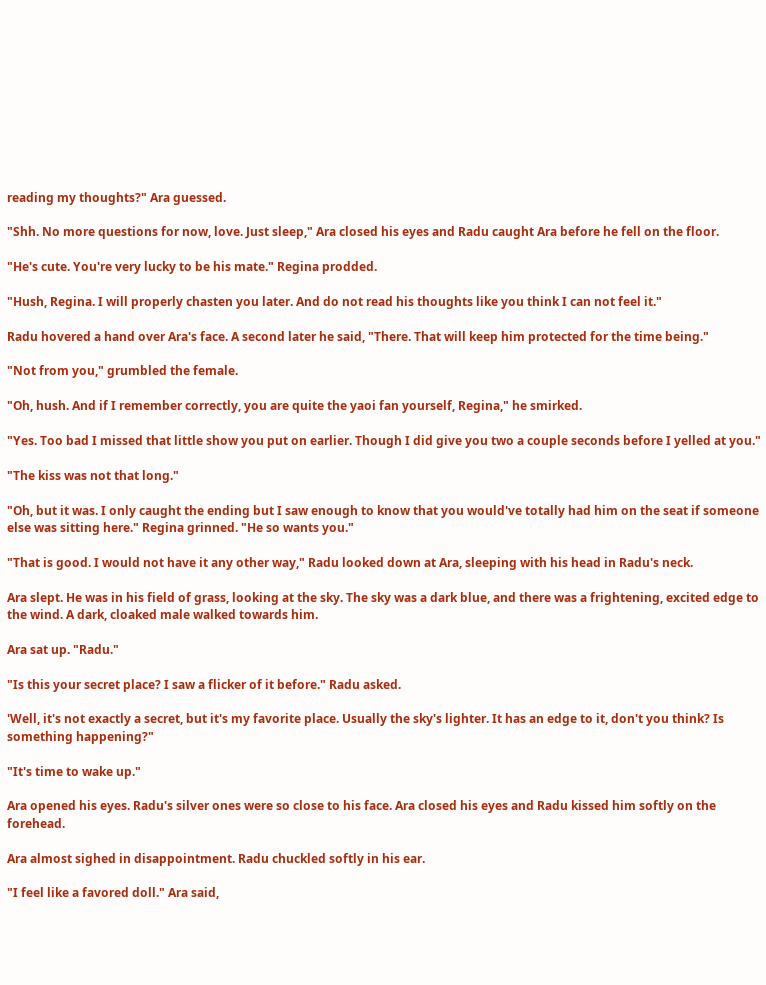reading my thoughts?" Ara guessed.

"Shh. No more questions for now, love. Just sleep," Ara closed his eyes and Radu caught Ara before he fell on the floor.

"He's cute. You're very lucky to be his mate." Regina prodded.

"Hush, Regina. I will properly chasten you later. And do not read his thoughts like you think I can not feel it."

Radu hovered a hand over Ara's face. A second later he said, "There. That will keep him protected for the time being."

"Not from you," grumbled the female.

"Oh, hush. And if I remember correctly, you are quite the yaoi fan yourself, Regina," he smirked.

"Yes. Too bad I missed that little show you put on earlier. Though I did give you two a couple seconds before I yelled at you."

"The kiss was not that long."

"Oh, but it was. I only caught the ending but I saw enough to know that you would've totally had him on the seat if someone else was sitting here." Regina grinned. "He so wants you."

"That is good. I would not have it any other way," Radu looked down at Ara, sleeping with his head in Radu's neck.

Ara slept. He was in his field of grass, looking at the sky. The sky was a dark blue, and there was a frightening, excited edge to the wind. A dark, cloaked male walked towards him.

Ara sat up. "Radu."

"Is this your secret place? I saw a flicker of it before." Radu asked.

'Well, it's not exactly a secret, but it's my favorite place. Usually the sky's lighter. It has an edge to it, don't you think? Is something happening?"

"It's time to wake up."

Ara opened his eyes. Radu's silver ones were so close to his face. Ara closed his eyes and Radu kissed him softly on the forehead.

Ara almost sighed in disappointment. Radu chuckled softly in his ear.

"I feel like a favored doll." Ara said,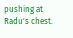pushing at Radu's chest.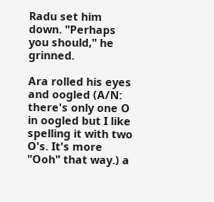Radu set him down. "Perhaps you should," he grinned.

Ara rolled his eyes and oogled (A/N: there's only one O in oogled but I like spelling it with two O's. It's more "Ooh" that way.) a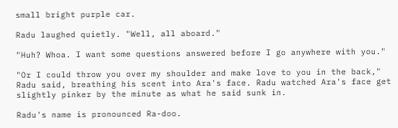small bright purple car.

Radu laughed quietly. "Well, all aboard."

"Huh? Whoa. I want some questions answered before I go anywhere with you."

"Or I could throw you over my shoulder and make love to you in the back," Radu said, breathing his scent into Ara's face. Radu watched Ara's face get slightly pinker by the minute as what he said sunk in.

Radu's name is pronounced Ra-doo.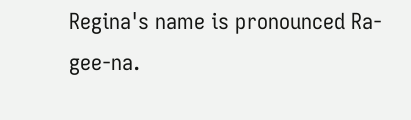Regina's name is pronounced Ra-gee-na.